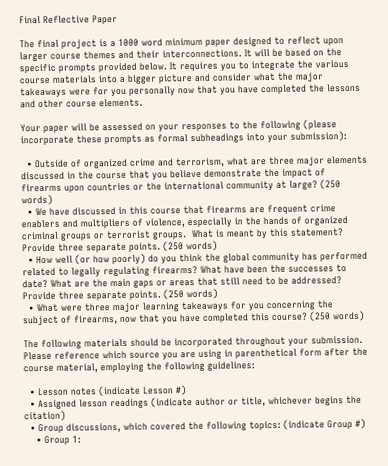Final Reflective Paper

The final project is a 1000 word minimum paper designed to reflect upon larger course themes and their interconnections. It will be based on the specific prompts provided below. It requires you to integrate the various course materials into a bigger picture and consider what the major takeaways were for you personally now that you have completed the lessons and other course elements.

Your paper will be assessed on your responses to the following (please incorporate these prompts as formal subheadings into your submission):

  • Outside of organized crime and terrorism, what are three major elements discussed in the course that you believe demonstrate the impact of firearms upon countries or the international community at large? (250 words)
  • We have discussed in this course that firearms are frequent crime enablers and multipliers of violence, especially in the hands of organized criminal groups or terrorist groups.  What is meant by this statement? Provide three separate points. (250 words)
  • How well (or how poorly) do you think the global community has performed related to legally regulating firearms? What have been the successes to date? What are the main gaps or areas that still need to be addressed? Provide three separate points. (250 words)
  • What were three major learning takeaways for you concerning the subject of firearms, now that you have completed this course? (250 words)

The following materials should be incorporated throughout your submission.  Please reference which source you are using in parenthetical form after the course material, employing the following guidelines:

  • Lesson notes (indicate Lesson #)
  • Assigned lesson readings (indicate author or title, whichever begins the citation)
  • Group discussions, which covered the following topics: (indicate Group #)
    • Group 1: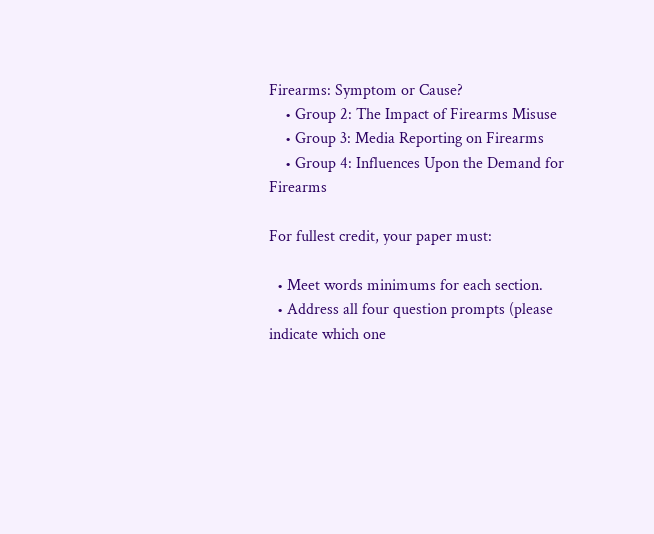Firearms: Symptom or Cause?
    • Group 2: The Impact of Firearms Misuse
    • Group 3: Media Reporting on Firearms
    • Group 4: Influences Upon the Demand for Firearms

For fullest credit, your paper must:

  • Meet words minimums for each section.
  • Address all four question prompts (please indicate which one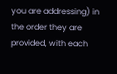you are addressing) in the order they are provided, with each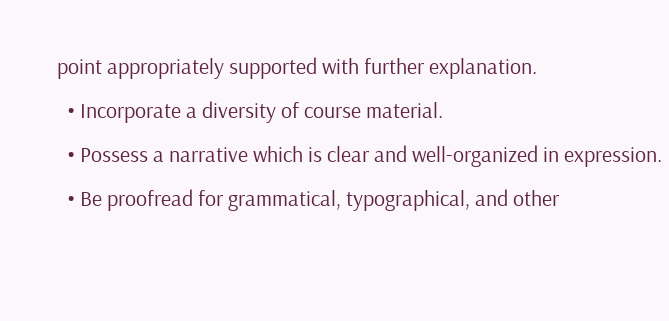point appropriately supported with further explanation.
  • Incorporate a diversity of course material.
  • Possess a narrative which is clear and well-organized in expression.
  • Be proofread for grammatical, typographical, and other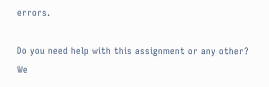errors.

Do you need help with this assignment or any other? We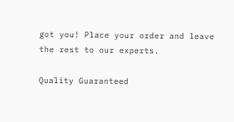got you! Place your order and leave the rest to our experts.

Quality Guaranteed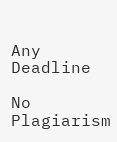Any Deadline

No Plagiarism